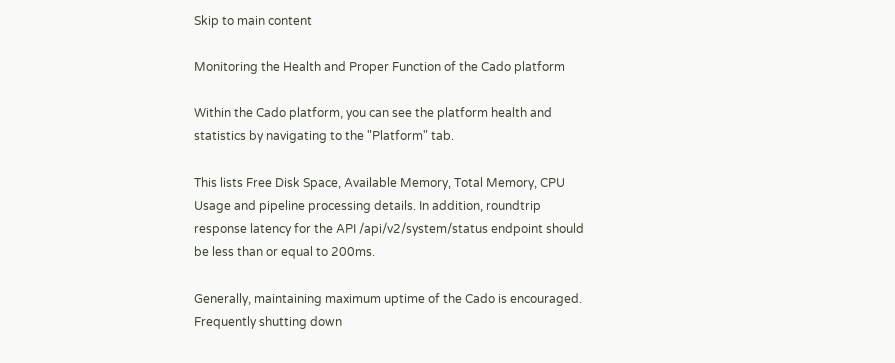Skip to main content

Monitoring the Health and Proper Function of the Cado platform

Within the Cado platform, you can see the platform health and statistics by navigating to the "Platform" tab.

This lists Free Disk Space, Available Memory, Total Memory, CPU Usage and pipeline processing details. In addition, roundtrip response latency for the API /api/v2/system/status endpoint should be less than or equal to 200ms.

Generally, maintaining maximum uptime of the Cado is encouraged. Frequently shutting down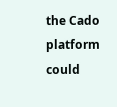the Cado platform could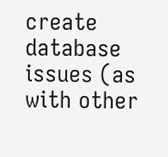create database issues (as with other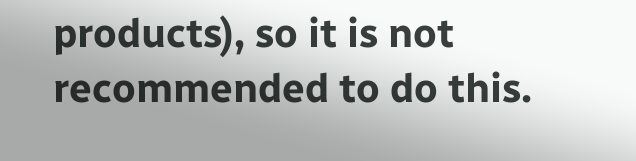products), so it is not recommended to do this.